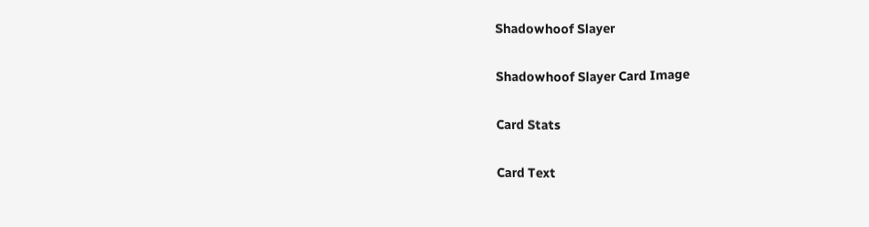Shadowhoof Slayer

Shadowhoof Slayer Card Image

Card Stats

Card Text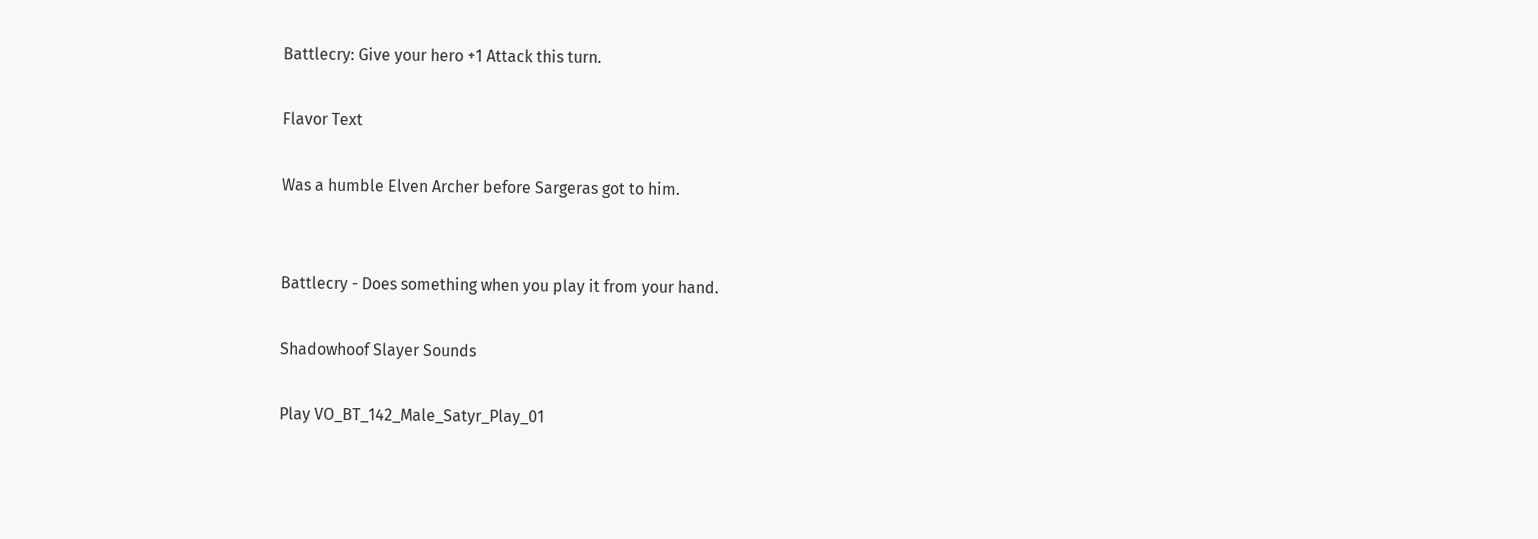Battlecry: Give your hero +1 Attack this turn.

Flavor Text

Was a humble Elven Archer before Sargeras got to him.


Battlecry - Does something when you play it from your hand.

Shadowhoof Slayer Sounds

Play VO_BT_142_Male_Satyr_Play_01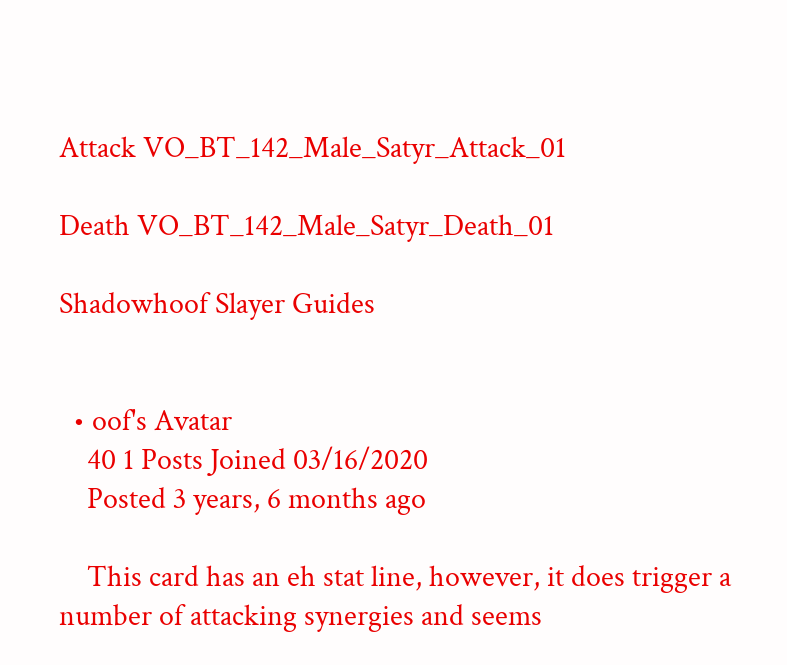Attack VO_BT_142_Male_Satyr_Attack_01

Death VO_BT_142_Male_Satyr_Death_01

Shadowhoof Slayer Guides


  • oof's Avatar
    40 1 Posts Joined 03/16/2020
    Posted 3 years, 6 months ago

    This card has an eh stat line, however, it does trigger a number of attacking synergies and seems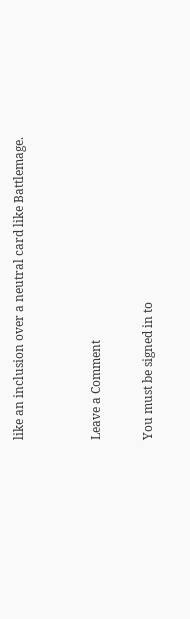like an inclusion over a neutral card like Battlemage.


Leave a Comment

You must be signed in to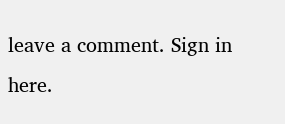leave a comment. Sign in here.